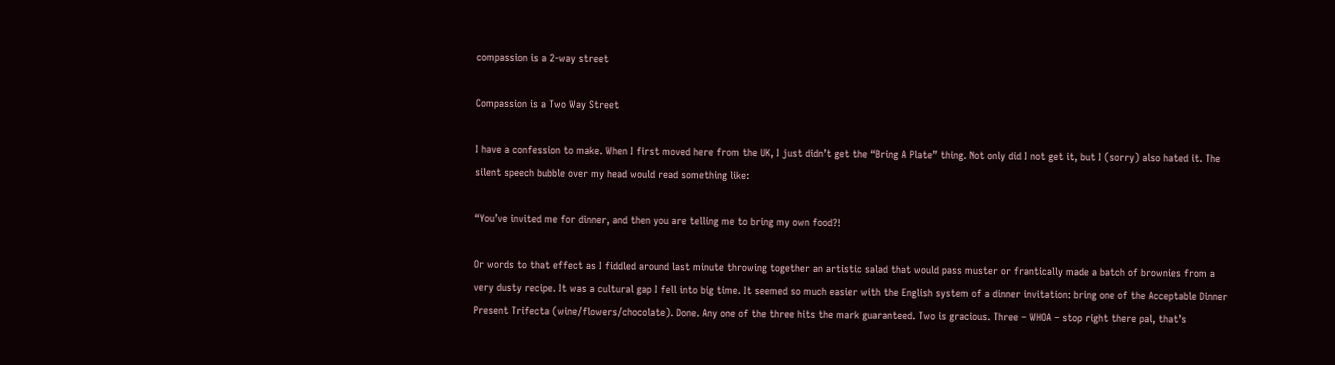compassion is a 2-way street

Compassion is a Two Way Street

I have a confession to make. When I first moved here from the UK, I just didn’t get the “Bring A Plate” thing. Not only did I not get it, but I (sorry) also hated it. The silent speech bubble over my head would read something like:

“You’ve invited me for dinner, and then you are telling me to bring my own food?!

Or words to that effect as I fiddled around last minute throwing together an artistic salad that would pass muster or frantically made a batch of brownies from a very dusty recipe. It was a cultural gap I fell into big time. It seemed so much easier with the English system of a dinner invitation: bring one of the Acceptable Dinner Present Trifecta (wine/flowers/chocolate). Done. Any one of the three hits the mark guaranteed. Two is gracious. Three – WHOA – stop right there pal, that’s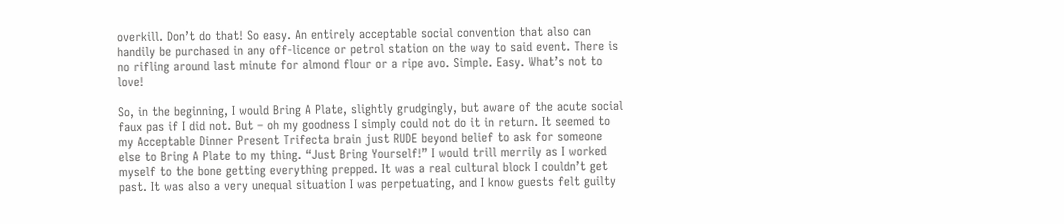overkill. Don’t do that! So easy. An entirely acceptable social convention that also can handily be purchased in any off-licence or petrol station on the way to said event. There is no rifling around last minute for almond flour or a ripe avo. Simple. Easy. What’s not to love!

So, in the beginning, I would Bring A Plate, slightly grudgingly, but aware of the acute social faux pas if I did not. But – oh my goodness I simply could not do it in return. It seemed to my Acceptable Dinner Present Trifecta brain just RUDE beyond belief to ask for someone else to Bring A Plate to my thing. “Just Bring Yourself!” I would trill merrily as I worked myself to the bone getting everything prepped. It was a real cultural block I couldn’t get past. It was also a very unequal situation I was perpetuating, and I know guests felt guilty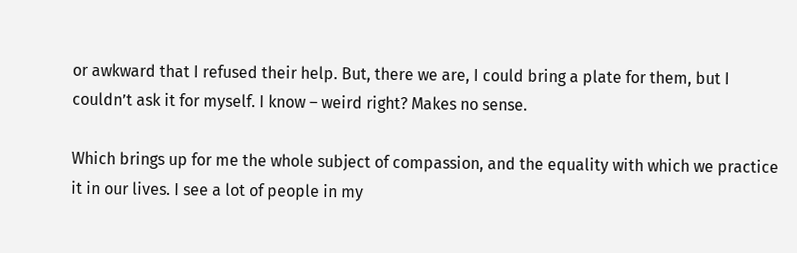or awkward that I refused their help. But, there we are, I could bring a plate for them, but I couldn’t ask it for myself. I know – weird right? Makes no sense.

Which brings up for me the whole subject of compassion, and the equality with which we practice it in our lives. I see a lot of people in my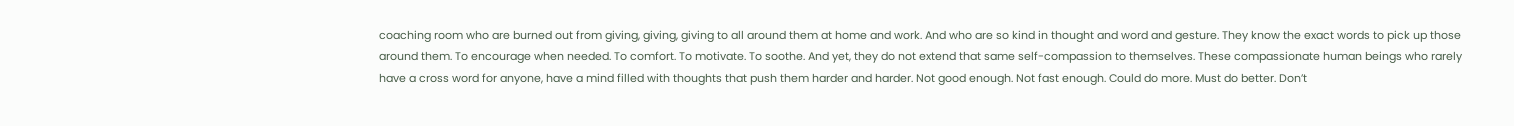coaching room who are burned out from giving, giving, giving to all around them at home and work. And who are so kind in thought and word and gesture. They know the exact words to pick up those around them. To encourage when needed. To comfort. To motivate. To soothe. And yet, they do not extend that same self-compassion to themselves. These compassionate human beings who rarely have a cross word for anyone, have a mind filled with thoughts that push them harder and harder. Not good enough. Not fast enough. Could do more. Must do better. Don’t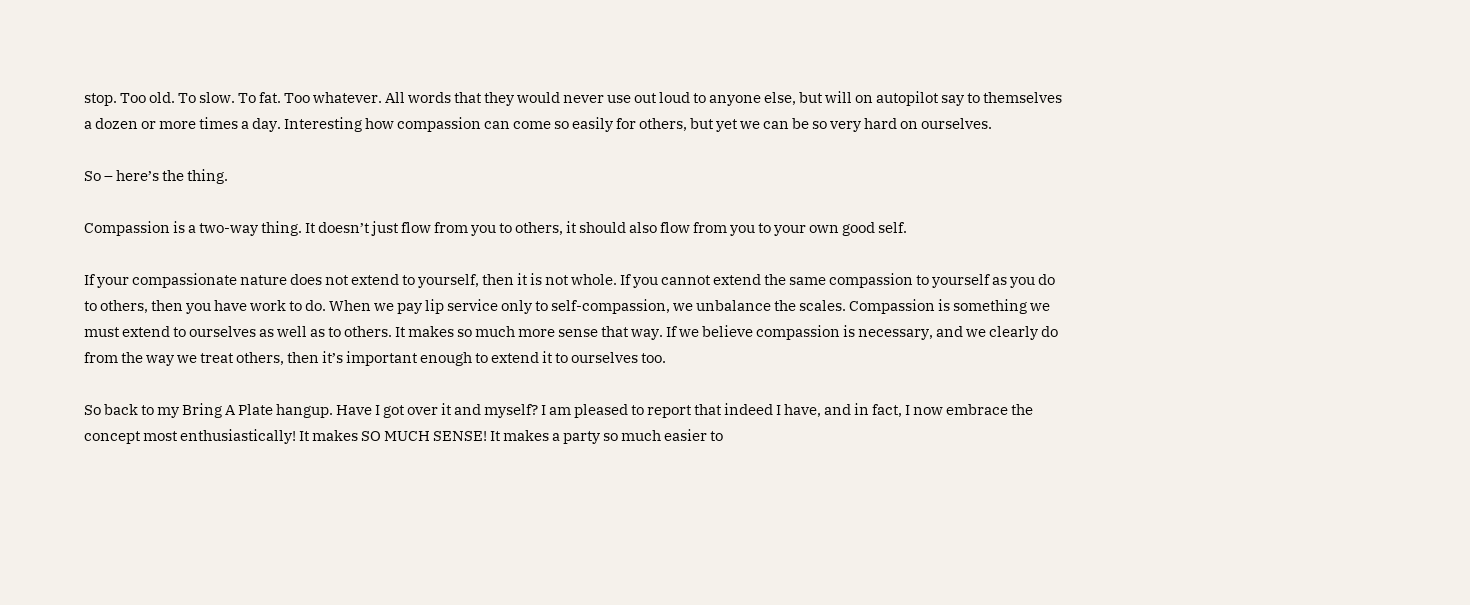stop. Too old. To slow. To fat. Too whatever. All words that they would never use out loud to anyone else, but will on autopilot say to themselves a dozen or more times a day. Interesting how compassion can come so easily for others, but yet we can be so very hard on ourselves.

So – here’s the thing.

Compassion is a two-way thing. It doesn’t just flow from you to others, it should also flow from you to your own good self.

If your compassionate nature does not extend to yourself, then it is not whole. If you cannot extend the same compassion to yourself as you do to others, then you have work to do. When we pay lip service only to self-compassion, we unbalance the scales. Compassion is something we must extend to ourselves as well as to others. It makes so much more sense that way. If we believe compassion is necessary, and we clearly do from the way we treat others, then it’s important enough to extend it to ourselves too.

So back to my Bring A Plate hangup. Have I got over it and myself? I am pleased to report that indeed I have, and in fact, I now embrace the concept most enthusiastically! It makes SO MUCH SENSE! It makes a party so much easier to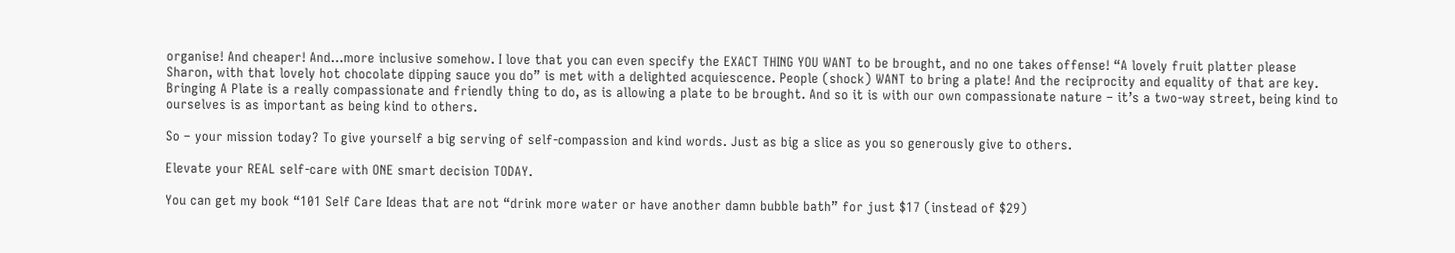organise! And cheaper! And…more inclusive somehow. I love that you can even specify the EXACT THING YOU WANT to be brought, and no one takes offense! “A lovely fruit platter please Sharon, with that lovely hot chocolate dipping sauce you do” is met with a delighted acquiescence. People (shock) WANT to bring a plate! And the reciprocity and equality of that are key. Bringing A Plate is a really compassionate and friendly thing to do, as is allowing a plate to be brought. And so it is with our own compassionate nature – it’s a two-way street, being kind to ourselves is as important as being kind to others.

So – your mission today? To give yourself a big serving of self-compassion and kind words. Just as big a slice as you so generously give to others.

Elevate your REAL self-care with ONE smart decision TODAY.

You can get my book “101 Self Care Ideas that are not “drink more water or have another damn bubble bath” for just $17 (instead of $29)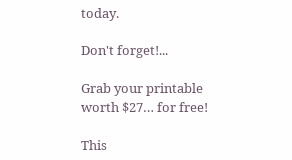today.

Don't forget!...

Grab your printable
worth $27… for free!

This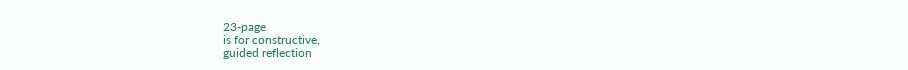23-page
is for constructive,
guided reflection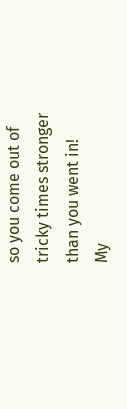so you come out of
tricky times stronger
than you went in!
My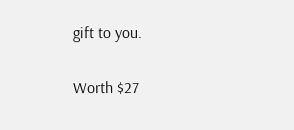gift to you.

Worth $27